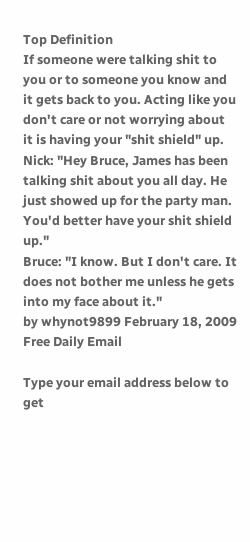Top Definition
If someone were talking shit to you or to someone you know and it gets back to you. Acting like you don't care or not worrying about it is having your "shit shield" up.
Nick: "Hey Bruce, James has been talking shit about you all day. He just showed up for the party man. You'd better have your shit shield up."
Bruce: "I know. But I don't care. It does not bother me unless he gets into my face about it."
by whynot9899 February 18, 2009
Free Daily Email

Type your email address below to get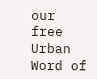our free Urban Word of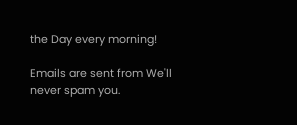the Day every morning!

Emails are sent from We'll never spam you.